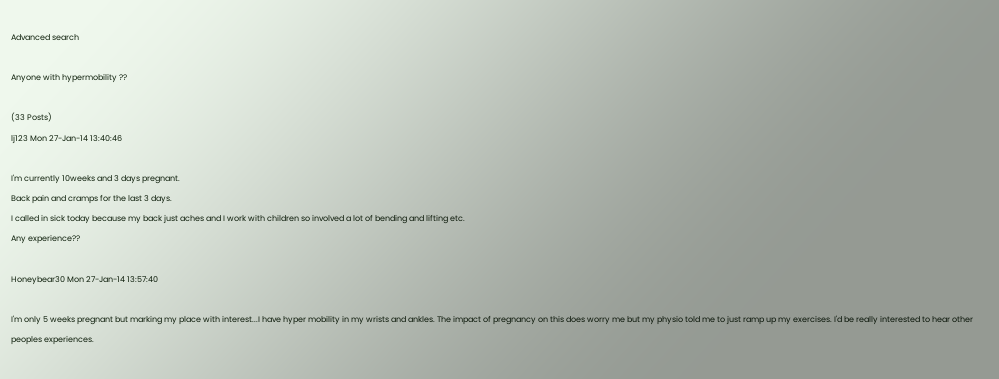Advanced search

Anyone with hypermobility ??

(33 Posts)
lj123 Mon 27-Jan-14 13:40:46

I'm currently 10weeks and 3 days pregnant.
Back pain and cramps for the last 3 days.
I called in sick today because my back just aches and I work with children so involved a lot of bending and lifting etc.
Any experience??

Honeybear30 Mon 27-Jan-14 13:57:40

I'm only 5 weeks pregnant but marking my place with interest...I have hyper mobility in my wrists and ankles. The impact of pregnancy on this does worry me but my physio told me to just ramp up my exercises. I'd be really interested to hear other peoples experiences.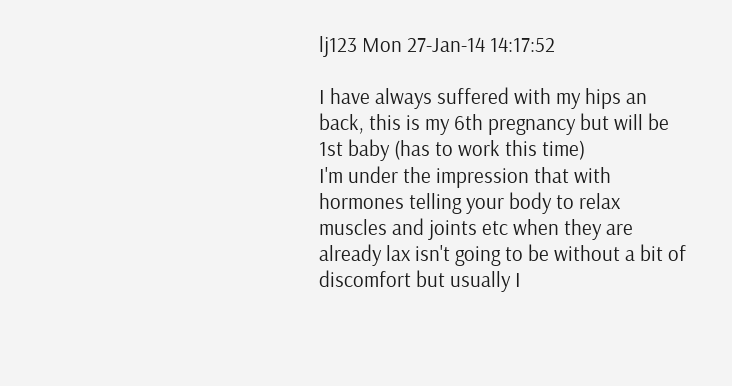lj123 Mon 27-Jan-14 14:17:52

I have always suffered with my hips an back, this is my 6th pregnancy but will be 1st baby (has to work this time)
I'm under the impression that with hormones telling your body to relax muscles and joints etc when they are already lax isn't going to be without a bit of discomfort but usually I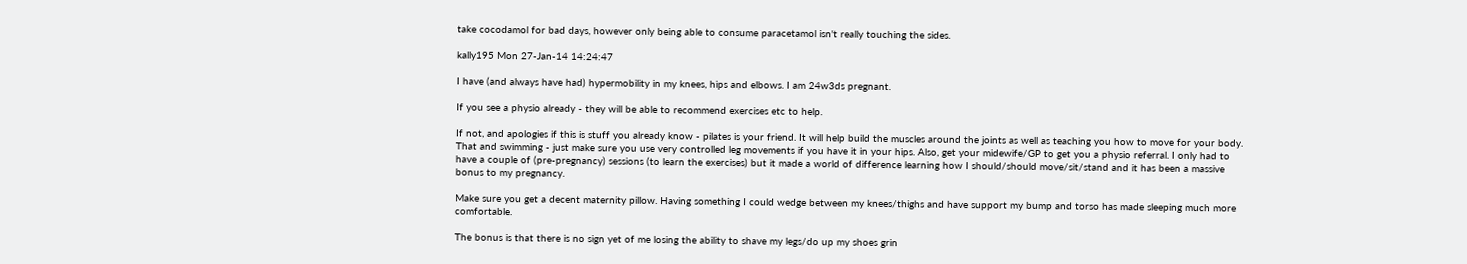take cocodamol for bad days, however only being able to consume paracetamol isn't really touching the sides.

kally195 Mon 27-Jan-14 14:24:47

I have (and always have had) hypermobility in my knees, hips and elbows. I am 24w3ds pregnant.

If you see a physio already - they will be able to recommend exercises etc to help.

If not, and apologies if this is stuff you already know - pilates is your friend. It will help build the muscles around the joints as well as teaching you how to move for your body. That and swimming - just make sure you use very controlled leg movements if you have it in your hips. Also, get your midewife/GP to get you a physio referral. I only had to have a couple of (pre-pregnancy) sessions (to learn the exercises) but it made a world of difference learning how I should/should move/sit/stand and it has been a massive bonus to my pregnancy.

Make sure you get a decent maternity pillow. Having something I could wedge between my knees/thighs and have support my bump and torso has made sleeping much more comfortable.

The bonus is that there is no sign yet of me losing the ability to shave my legs/do up my shoes grin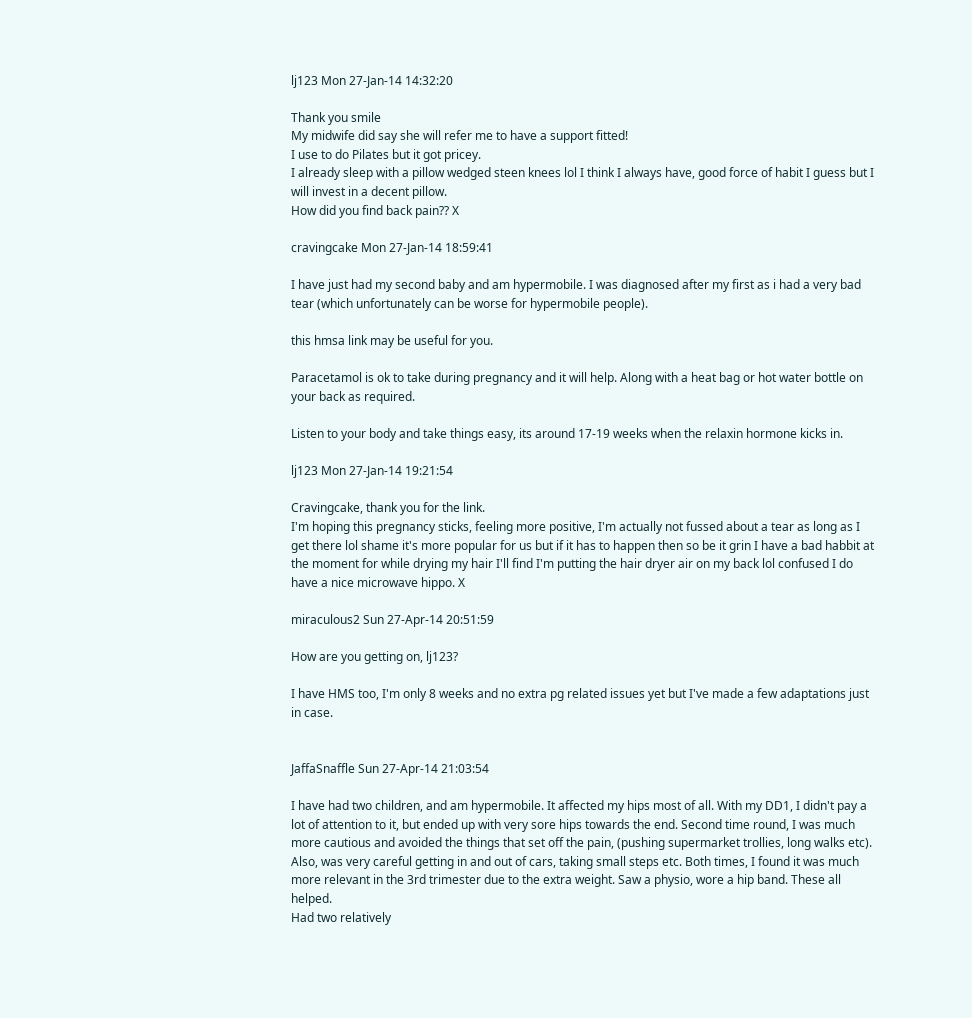lj123 Mon 27-Jan-14 14:32:20

Thank you smile
My midwife did say she will refer me to have a support fitted!
I use to do Pilates but it got pricey.
I already sleep with a pillow wedged steen knees lol I think I always have, good force of habit I guess but I will invest in a decent pillow.
How did you find back pain?? X

cravingcake Mon 27-Jan-14 18:59:41

I have just had my second baby and am hypermobile. I was diagnosed after my first as i had a very bad tear (which unfortunately can be worse for hypermobile people).

this hmsa link may be useful for you.

Paracetamol is ok to take during pregnancy and it will help. Along with a heat bag or hot water bottle on your back as required.

Listen to your body and take things easy, its around 17-19 weeks when the relaxin hormone kicks in.

lj123 Mon 27-Jan-14 19:21:54

Cravingcake, thank you for the link.
I'm hoping this pregnancy sticks, feeling more positive, I'm actually not fussed about a tear as long as I get there lol shame it's more popular for us but if it has to happen then so be it grin I have a bad habbit at the moment for while drying my hair I'll find I'm putting the hair dryer air on my back lol confused I do have a nice microwave hippo. X

miraculous2 Sun 27-Apr-14 20:51:59

How are you getting on, lj123?

I have HMS too, I'm only 8 weeks and no extra pg related issues yet but I've made a few adaptations just in case.


JaffaSnaffle Sun 27-Apr-14 21:03:54

I have had two children, and am hypermobile. It affected my hips most of all. With my DD1, I didn't pay a lot of attention to it, but ended up with very sore hips towards the end. Second time round, I was much more cautious and avoided the things that set off the pain, (pushing supermarket trollies, long walks etc). Also, was very careful getting in and out of cars, taking small steps etc. Both times, I found it was much more relevant in the 3rd trimester due to the extra weight. Saw a physio, wore a hip band. These all helped.
Had two relatively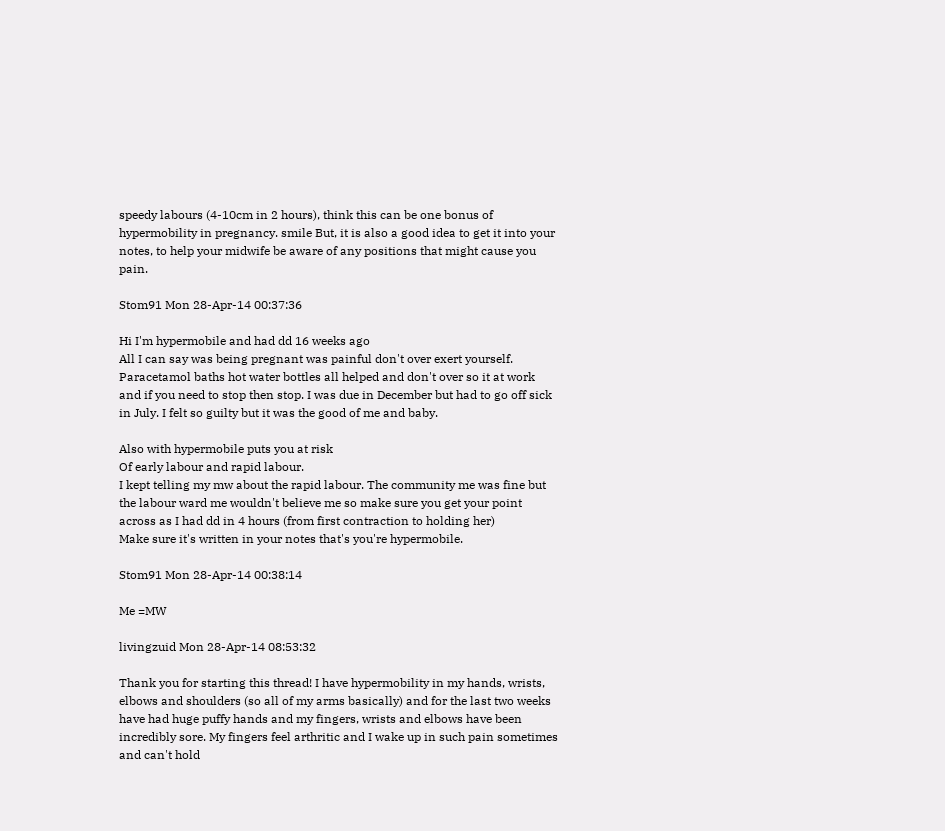speedy labours (4-10cm in 2 hours), think this can be one bonus of hypermobility in pregnancy. smile But, it is also a good idea to get it into your notes, to help your midwife be aware of any positions that might cause you pain.

Stom91 Mon 28-Apr-14 00:37:36

Hi I'm hypermobile and had dd 16 weeks ago
All I can say was being pregnant was painful don't over exert yourself. Paracetamol baths hot water bottles all helped and don't over so it at work and if you need to stop then stop. I was due in December but had to go off sick in July. I felt so guilty but it was the good of me and baby.

Also with hypermobile puts you at risk
Of early labour and rapid labour.
I kept telling my mw about the rapid labour. The community me was fine but the labour ward me wouldn't believe me so make sure you get your point across as I had dd in 4 hours (from first contraction to holding her)
Make sure it's written in your notes that's you're hypermobile.

Stom91 Mon 28-Apr-14 00:38:14

Me =MW

livingzuid Mon 28-Apr-14 08:53:32

Thank you for starting this thread! I have hypermobility in my hands, wrists, elbows and shoulders (so all of my arms basically) and for the last two weeks have had huge puffy hands and my fingers, wrists and elbows have been incredibly sore. My fingers feel arthritic and I wake up in such pain sometimes and can't hold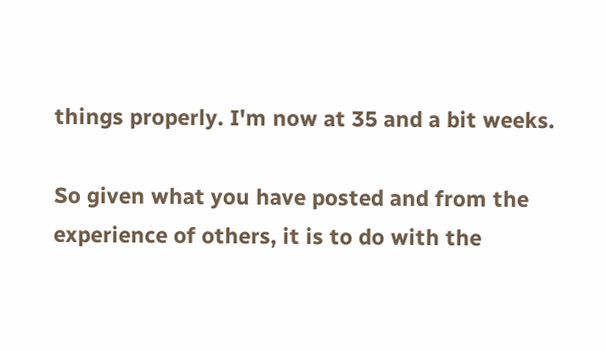things properly. I'm now at 35 and a bit weeks.

So given what you have posted and from the experience of others, it is to do with the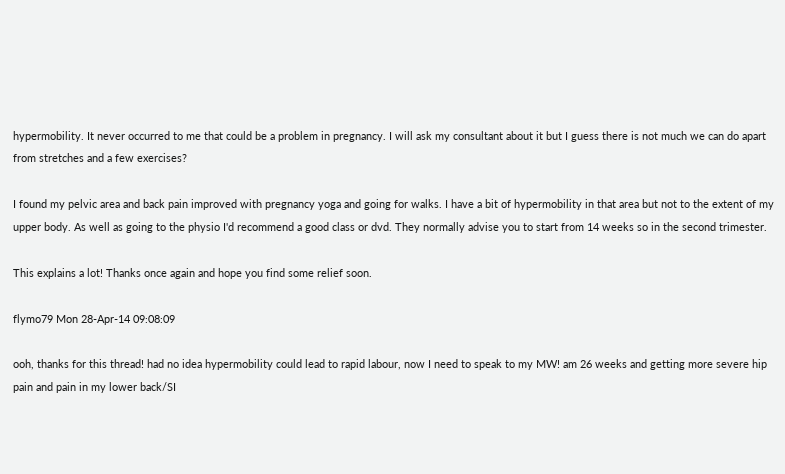hypermobility. It never occurred to me that could be a problem in pregnancy. I will ask my consultant about it but I guess there is not much we can do apart from stretches and a few exercises?

I found my pelvic area and back pain improved with pregnancy yoga and going for walks. I have a bit of hypermobility in that area but not to the extent of my upper body. As well as going to the physio I'd recommend a good class or dvd. They normally advise you to start from 14 weeks so in the second trimester.

This explains a lot! Thanks once again and hope you find some relief soon.

flymo79 Mon 28-Apr-14 09:08:09

ooh, thanks for this thread! had no idea hypermobility could lead to rapid labour, now I need to speak to my MW! am 26 weeks and getting more severe hip pain and pain in my lower back/SI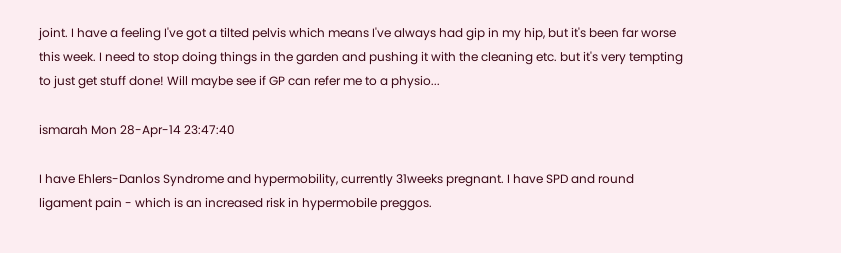joint. I have a feeling I've got a tilted pelvis which means I've always had gip in my hip, but it's been far worse this week. I need to stop doing things in the garden and pushing it with the cleaning etc. but it's very tempting to just get stuff done! Will maybe see if GP can refer me to a physio...

ismarah Mon 28-Apr-14 23:47:40

I have Ehlers-Danlos Syndrome and hypermobility, currently 31weeks pregnant. I have SPD and round ligament pain - which is an increased risk in hypermobile preggos.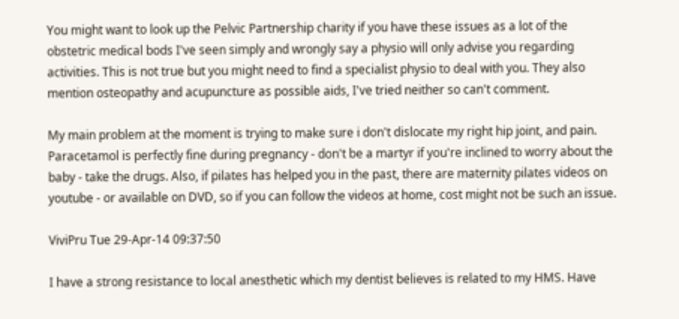You might want to look up the Pelvic Partnership charity if you have these issues as a lot of the obstetric medical bods I've seen simply and wrongly say a physio will only advise you regarding activities. This is not true but you might need to find a specialist physio to deal with you. They also mention osteopathy and acupuncture as possible aids, I've tried neither so can't comment.

My main problem at the moment is trying to make sure i don't dislocate my right hip joint, and pain. Paracetamol is perfectly fine during pregnancy - don't be a martyr if you're inclined to worry about the baby - take the drugs. Also, if pilates has helped you in the past, there are maternity pilates videos on youtube - or available on DVD, so if you can follow the videos at home, cost might not be such an issue.

ViviPru Tue 29-Apr-14 09:37:50

I have a strong resistance to local anesthetic which my dentist believes is related to my HMS. Have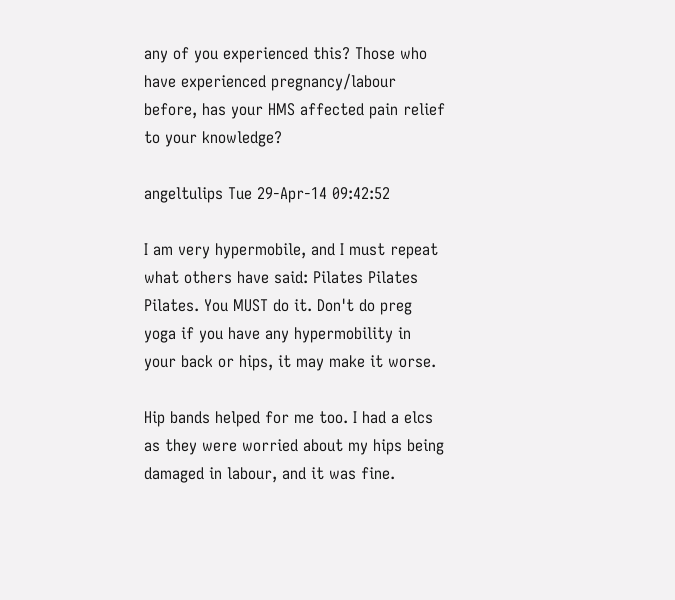any of you experienced this? Those who have experienced pregnancy/labour before, has your HMS affected pain relief to your knowledge?

angeltulips Tue 29-Apr-14 09:42:52

I am very hypermobile, and I must repeat what others have said: Pilates Pilates Pilates. You MUST do it. Don't do preg yoga if you have any hypermobility in your back or hips, it may make it worse.

Hip bands helped for me too. I had a elcs as they were worried about my hips being damaged in labour, and it was fine.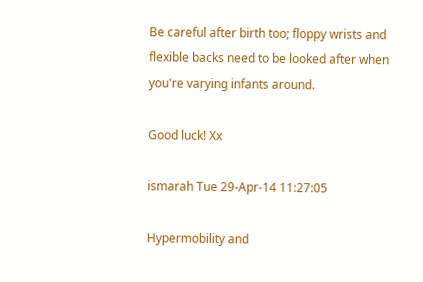Be careful after birth too; floppy wrists and flexible backs need to be looked after when you're varying infants around.

Good luck! Xx

ismarah Tue 29-Apr-14 11:27:05

Hypermobility and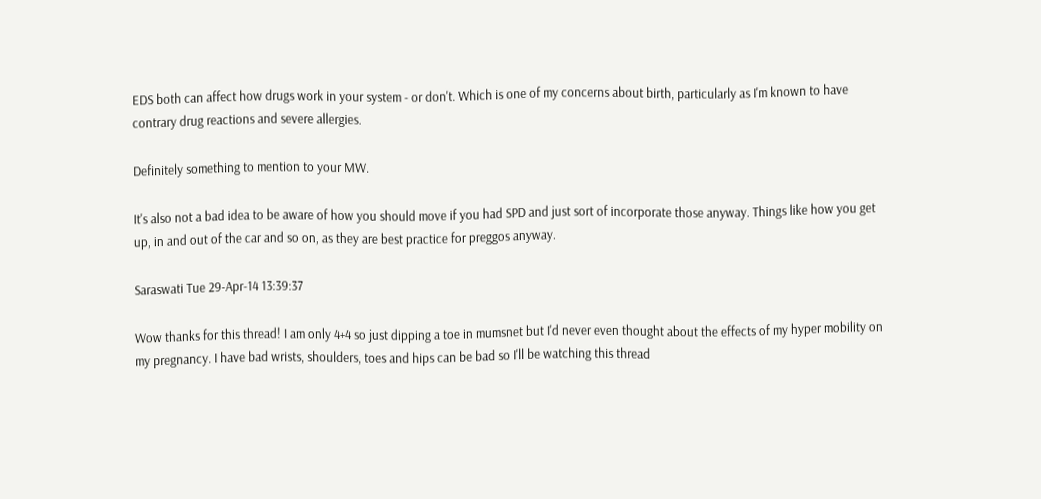EDS both can affect how drugs work in your system - or don't. Which is one of my concerns about birth, particularly as I'm known to have contrary drug reactions and severe allergies.

Definitely something to mention to your MW.

It's also not a bad idea to be aware of how you should move if you had SPD and just sort of incorporate those anyway. Things like how you get up, in and out of the car and so on, as they are best practice for preggos anyway.

Saraswati Tue 29-Apr-14 13:39:37

Wow thanks for this thread! I am only 4+4 so just dipping a toe in mumsnet but I'd never even thought about the effects of my hyper mobility on my pregnancy. I have bad wrists, shoulders, toes and hips can be bad so I'll be watching this thread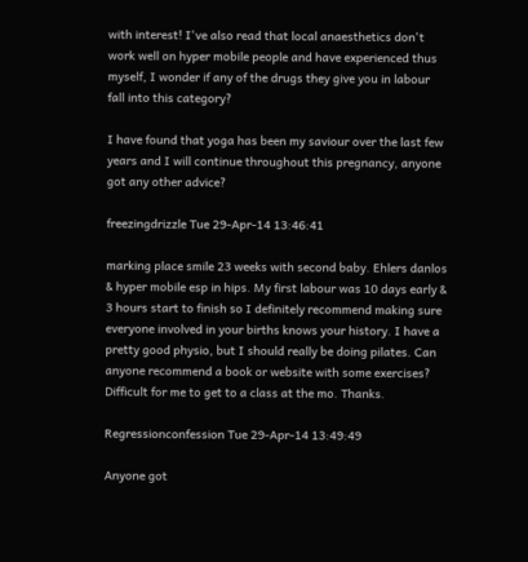with interest! I've also read that local anaesthetics don't work well on hyper mobile people and have experienced thus myself, I wonder if any of the drugs they give you in labour fall into this category?

I have found that yoga has been my saviour over the last few years and I will continue throughout this pregnancy, anyone got any other advice?

freezingdrizzle Tue 29-Apr-14 13:46:41

marking place smile 23 weeks with second baby. Ehlers danlos & hyper mobile esp in hips. My first labour was 10 days early & 3 hours start to finish so I definitely recommend making sure everyone involved in your births knows your history. I have a pretty good physio, but I should really be doing pilates. Can anyone recommend a book or website with some exercises? Difficult for me to get to a class at the mo. Thanks.

Regressionconfession Tue 29-Apr-14 13:49:49

Anyone got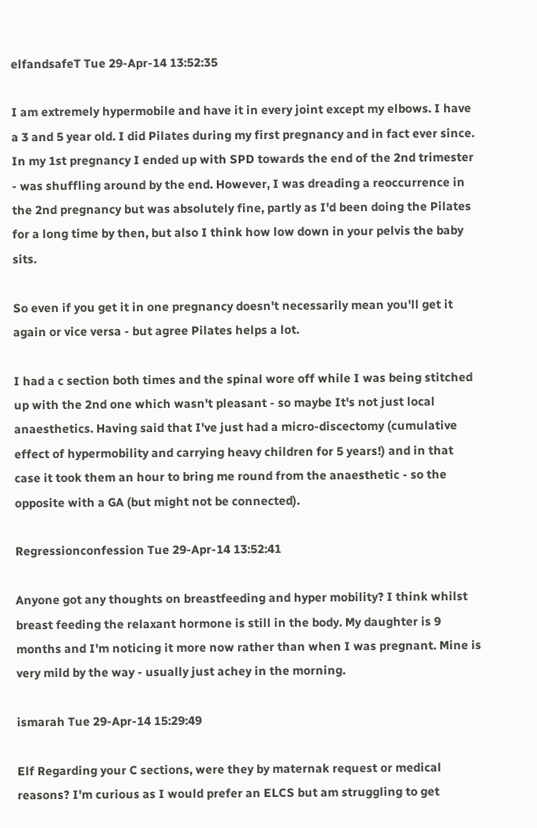elfandsafeT Tue 29-Apr-14 13:52:35

I am extremely hypermobile and have it in every joint except my elbows. I have a 3 and 5 year old. I did Pilates during my first pregnancy and in fact ever since. In my 1st pregnancy I ended up with SPD towards the end of the 2nd trimester - was shuffling around by the end. However, I was dreading a reoccurrence in the 2nd pregnancy but was absolutely fine, partly as I'd been doing the Pilates for a long time by then, but also I think how low down in your pelvis the baby sits.

So even if you get it in one pregnancy doesn't necessarily mean you'll get it again or vice versa - but agree Pilates helps a lot.

I had a c section both times and the spinal wore off while I was being stitched up with the 2nd one which wasn't pleasant - so maybe It's not just local anaesthetics. Having said that I've just had a micro-discectomy (cumulative effect of hypermobility and carrying heavy children for 5 years!) and in that case it took them an hour to bring me round from the anaesthetic - so the opposite with a GA (but might not be connected).

Regressionconfession Tue 29-Apr-14 13:52:41

Anyone got any thoughts on breastfeeding and hyper mobility? I think whilst breast feeding the relaxant hormone is still in the body. My daughter is 9 months and I'm noticing it more now rather than when I was pregnant. Mine is very mild by the way - usually just achey in the morning.

ismarah Tue 29-Apr-14 15:29:49

Elf Regarding your C sections, were they by maternak request or medical reasons? I'm curious as I would prefer an ELCS but am struggling to get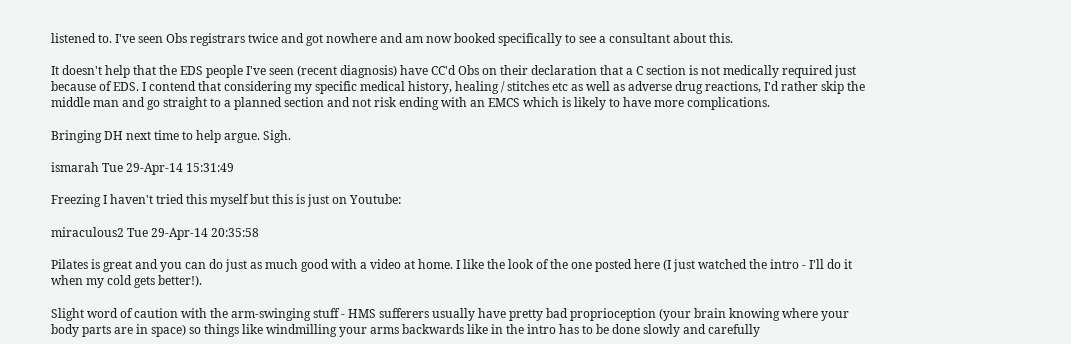listened to. I've seen Obs registrars twice and got nowhere and am now booked specifically to see a consultant about this.

It doesn't help that the EDS people I've seen (recent diagnosis) have CC'd Obs on their declaration that a C section is not medically required just because of EDS. I contend that considering my specific medical history, healing / stitches etc as well as adverse drug reactions, I'd rather skip the middle man and go straight to a planned section and not risk ending with an EMCS which is likely to have more complications.

Bringing DH next time to help argue. Sigh.

ismarah Tue 29-Apr-14 15:31:49

Freezing I haven't tried this myself but this is just on Youtube:

miraculous2 Tue 29-Apr-14 20:35:58

Pilates is great and you can do just as much good with a video at home. I like the look of the one posted here (I just watched the intro - I'll do it when my cold gets better!).

Slight word of caution with the arm-swinging stuff - HMS sufferers usually have pretty bad proprioception (your brain knowing where your body parts are in space) so things like windmilling your arms backwards like in the intro has to be done slowly and carefully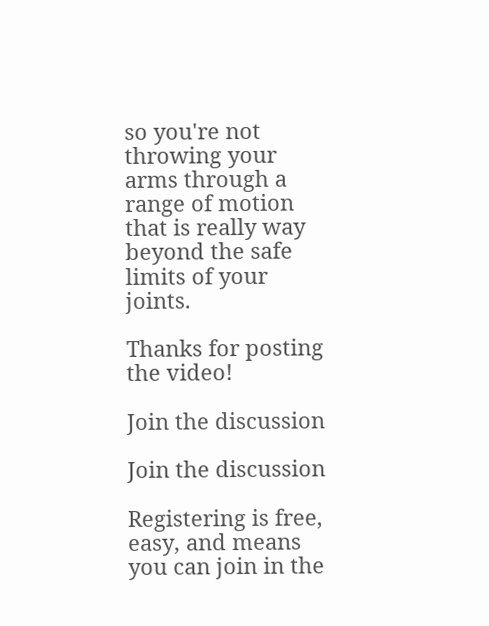so you're not throwing your arms through a range of motion that is really way beyond the safe limits of your joints.

Thanks for posting the video!

Join the discussion

Join the discussion

Registering is free, easy, and means you can join in the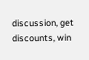discussion, get discounts, win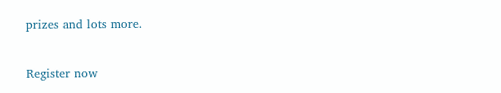prizes and lots more.

Register now